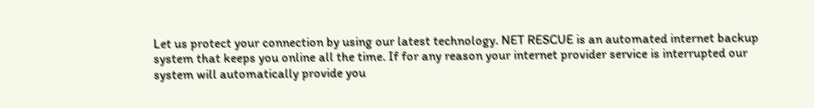Let us protect your connection by using our latest technology. NET RESCUE is an automated internet backup system that keeps you online all the time. If for any reason your internet provider service is interrupted our system will automatically provide you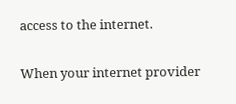access to the internet.

When your internet provider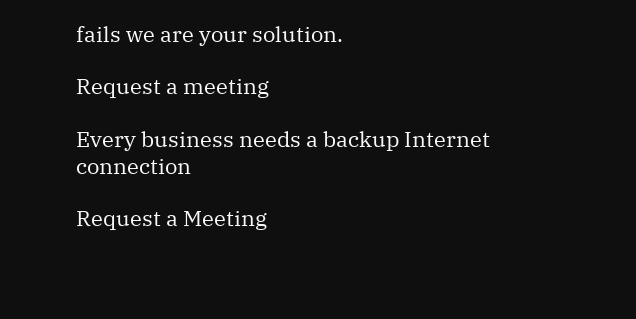fails we are your solution.

Request a meeting

Every business needs a backup Internet connection

Request a Meeting